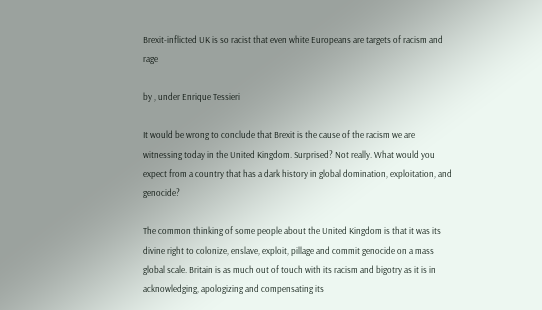Brexit-inflicted UK is so racist that even white Europeans are targets of racism and rage

by , under Enrique Tessieri

It would be wrong to conclude that Brexit is the cause of the racism we are witnessing today in the United Kingdom. Surprised? Not really. What would you expect from a country that has a dark history in global domination, exploitation, and genocide?

The common thinking of some people about the United Kingdom is that it was its divine right to colonize, enslave, exploit, pillage and commit genocide on a mass global scale. Britain is as much out of touch with its racism and bigotry as it is in acknowledging, apologizing and compensating its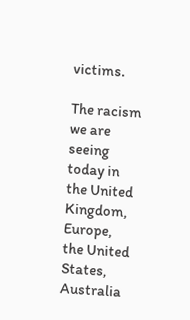victims.

The racism we are seeing today in the United Kingdom, Europe, the United States, Australia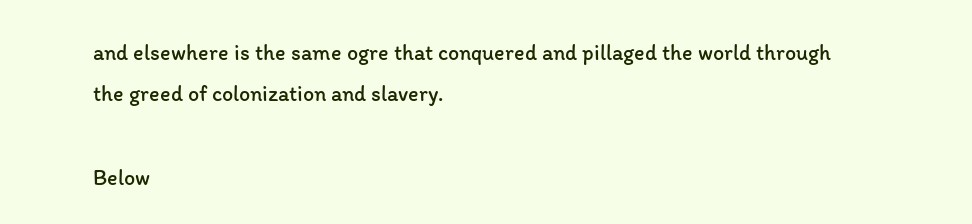and elsewhere is the same ogre that conquered and pillaged the world through the greed of colonization and slavery.

Below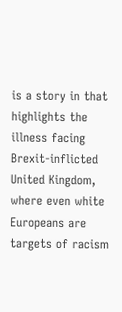is a story in that highlights the illness facing Brexit-inflicted United Kingdom, where even white Europeans are targets of racism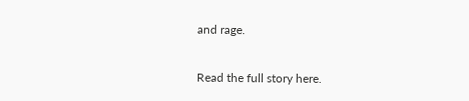and rage.

Read the full story here.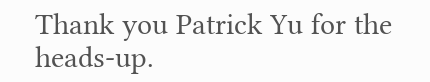Thank you Patrick Yu for the heads-up.